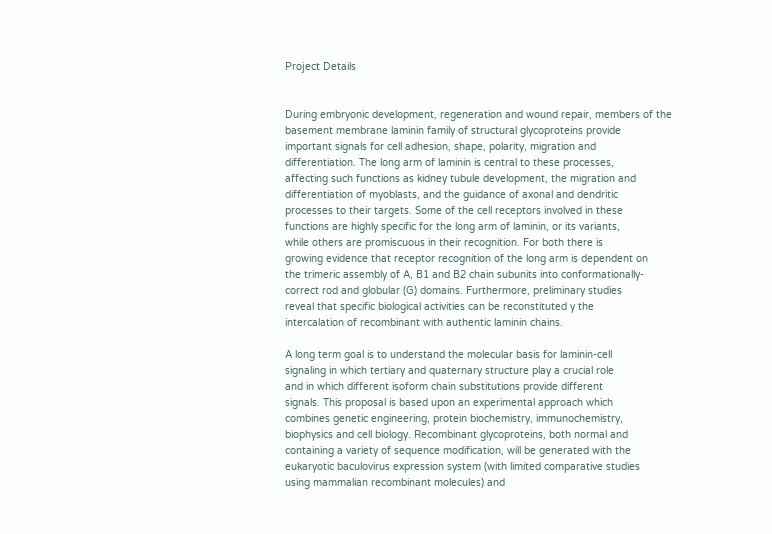Project Details


During embryonic development, regeneration and wound repair, members of the
basement membrane laminin family of structural glycoproteins provide
important signals for cell adhesion, shape, polarity, migration and
differentiation. The long arm of laminin is central to these processes,
affecting such functions as kidney tubule development, the migration and
differentiation of myoblasts, and the guidance of axonal and dendritic
processes to their targets. Some of the cell receptors involved in these
functions are highly specific for the long arm of laminin, or its variants,
while others are promiscuous in their recognition. For both there is
growing evidence that receptor recognition of the long arm is dependent on
the trimeric assembly of A, B1 and B2 chain subunits into conformationally-
correct rod and globular (G) domains. Furthermore, preliminary studies
reveal that specific biological activities can be reconstituted y the
intercalation of recombinant with authentic laminin chains.

A long term goal is to understand the molecular basis for laminin-cell
signaling in which tertiary and quaternary structure play a crucial role
and in which different isoform chain substitutions provide different
signals. This proposal is based upon an experimental approach which
combines genetic engineering, protein biochemistry, immunochemistry,
biophysics and cell biology. Recombinant glycoproteins, both normal and
containing a variety of sequence modification, will be generated with the
eukaryotic baculovirus expression system (with limited comparative studies
using mammalian recombinant molecules) and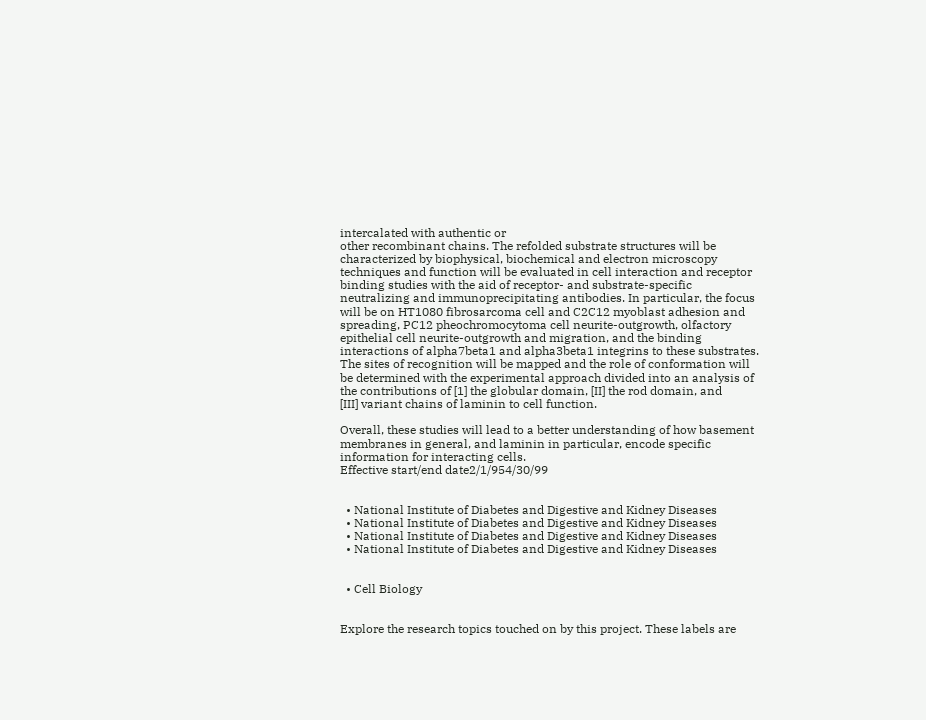intercalated with authentic or
other recombinant chains. The refolded substrate structures will be
characterized by biophysical, biochemical and electron microscopy
techniques and function will be evaluated in cell interaction and receptor
binding studies with the aid of receptor- and substrate-specific
neutralizing and immunoprecipitating antibodies. In particular, the focus
will be on HT1080 fibrosarcoma cell and C2C12 myoblast adhesion and
spreading, PC12 pheochromocytoma cell neurite-outgrowth, olfactory
epithelial cell neurite-outgrowth and migration, and the binding
interactions of alpha7beta1 and alpha3beta1 integrins to these substrates.
The sites of recognition will be mapped and the role of conformation will
be determined with the experimental approach divided into an analysis of
the contributions of [1] the globular domain, [II] the rod domain, and
[III] variant chains of laminin to cell function.

Overall, these studies will lead to a better understanding of how basement
membranes in general, and laminin in particular, encode specific
information for interacting cells.
Effective start/end date2/1/954/30/99


  • National Institute of Diabetes and Digestive and Kidney Diseases
  • National Institute of Diabetes and Digestive and Kidney Diseases
  • National Institute of Diabetes and Digestive and Kidney Diseases
  • National Institute of Diabetes and Digestive and Kidney Diseases


  • Cell Biology


Explore the research topics touched on by this project. These labels are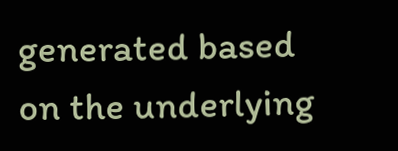generated based on the underlying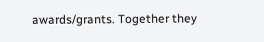awards/grants. Together they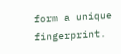form a unique fingerprint.